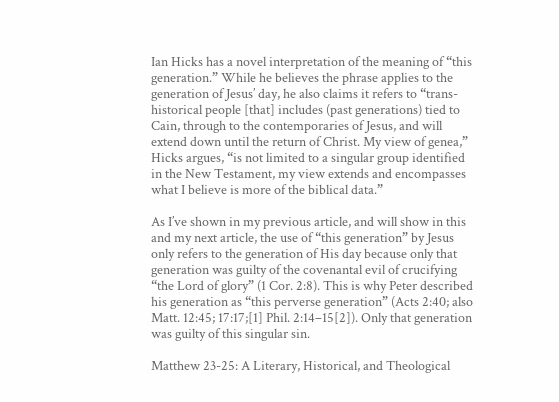Ian Hicks has a novel interpretation of the meaning of “this generation.” While he believes the phrase applies to the generation of Jesus’ day, he also claims it refers to “trans-historical people [that] includes (past generations) tied to Cain, through to the contemporaries of Jesus, and will extend down until the return of Christ. My view of genea,” Hicks argues, “is not limited to a singular group identified in the New Testament, my view extends and encompasses what I believe is more of the biblical data.”

As I’ve shown in my previous article, and will show in this and my next article, the use of “this generation” by Jesus only refers to the generation of His day because only that generation was guilty of the covenantal evil of crucifying “the Lord of glory” (1 Cor. 2:8). This is why Peter described his generation as “this perverse generation” (Acts 2:40; also Matt. 12:45; 17:17;[1] Phil. 2:14–15[2]). Only that generation was guilty of this singular sin.

Matthew 23-25: A Literary, Historical, and Theological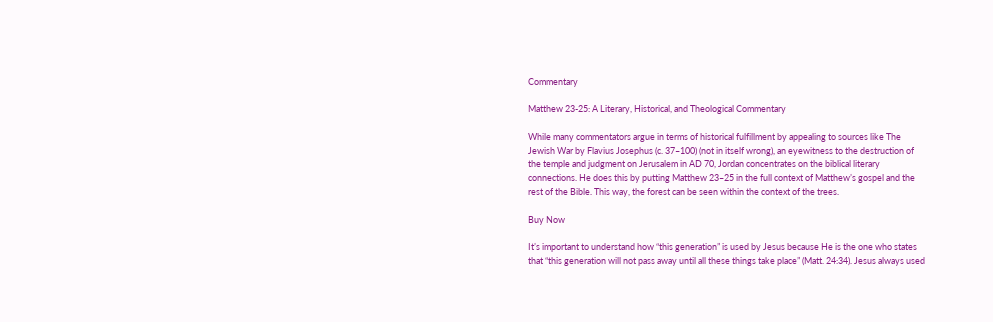Commentary

Matthew 23-25: A Literary, Historical, and Theological Commentary

While many commentators argue in terms of historical fulfillment by appealing to sources like The Jewish War by Flavius Josephus (c. 37–100) (not in itself wrong), an eyewitness to the destruction of the temple and judgment on Jerusalem in AD 70, Jordan concentrates on the biblical literary connections. He does this by putting Matthew 23–25 in the full context of Matthew’s gospel and the rest of the Bible. This way, the forest can be seen within the context of the trees.

Buy Now

It’s important to understand how “this generation” is used by Jesus because He is the one who states that “this generation will not pass away until all these things take place” (Matt. 24:34). Jesus always used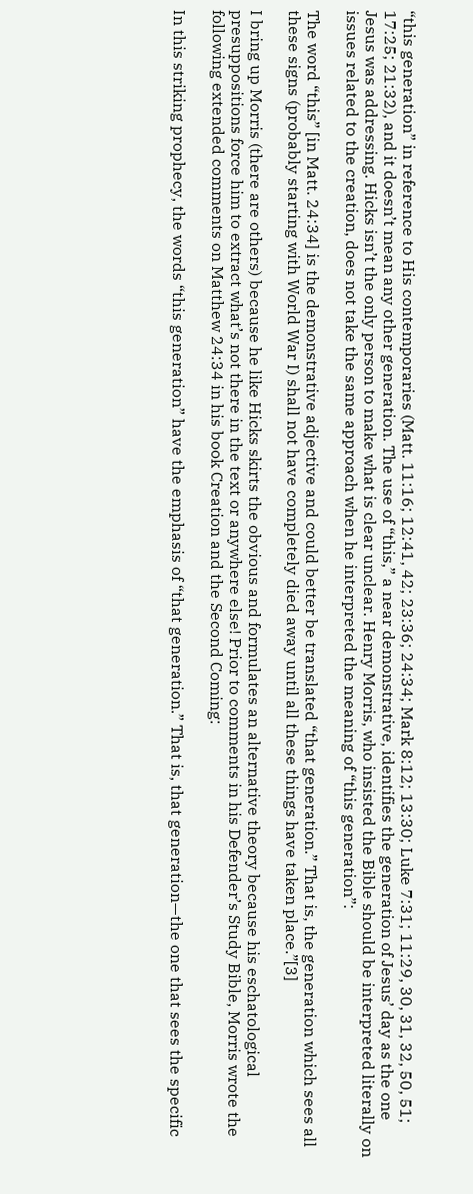“this generation” in reference to His contemporaries (Matt. 11:16; 12:41, 42; 23:36; 24:34; Mark 8:12; 13:30; Luke 7:31; 11:29, 30, 31, 32, 50, 51; 17:25; 21:32), and it doesn’t mean any other generation. The use of “this,” a near demonstrative, identifies the generation of Jesus’ day as the one Jesus was addressing. Hicks isn’t the only person to make what is clear unclear. Henry Morris, who insisted the Bible should be interpreted literally on issues related to the creation, does not take the same approach when he interpreted the meaning of “this generation”:

The word “this” [in Matt. 24:34] is the demonstrative adjective and could better be translated “that generation.” That is, the generation which sees all these signs (probably starting with World War I) shall not have completely died away until all these things have taken place.”[3]

I bring up Morris (there are others) because he like Hicks skirts the obvious and formulates an alternative theory because his eschatological presuppositions force him to extract what’s not there in the text or anywhere else! Prior to comments in his Defender’s Study Bible, Morris wrote the following extended comments on Matthew 24:34 in his book Creation and the Second Coming:

In this striking prophecy, the words “this generation” have the emphasis of “that generation.” That is, that generation—the one that sees the specific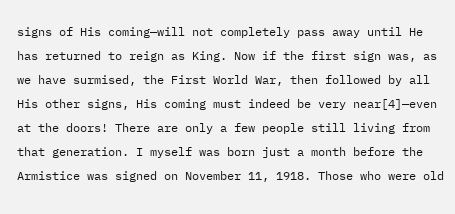signs of His coming—will not completely pass away until He has returned to reign as King. Now if the first sign was, as we have surmised, the First World War, then followed by all His other signs, His coming must indeed be very near[4]—even at the doors! There are only a few people still living from that generation. I myself was born just a month before the Armistice was signed on November 11, 1918. Those who were old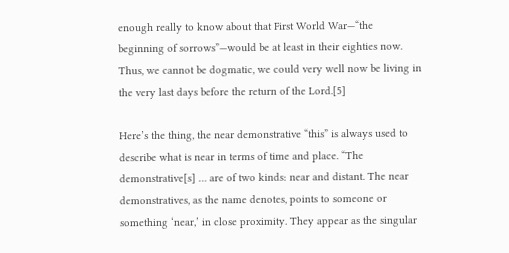enough really to know about that First World War—“the beginning of sorrows”—would be at least in their eighties now. Thus, we cannot be dogmatic, we could very well now be living in the very last days before the return of the Lord.[5]

Here’s the thing, the near demonstrative “this” is always used to describe what is near in terms of time and place. “The demonstrative[s] … are of two kinds: near and distant. The near demonstratives, as the name denotes, points to someone or something ‘near,’ in close proximity. They appear as the singular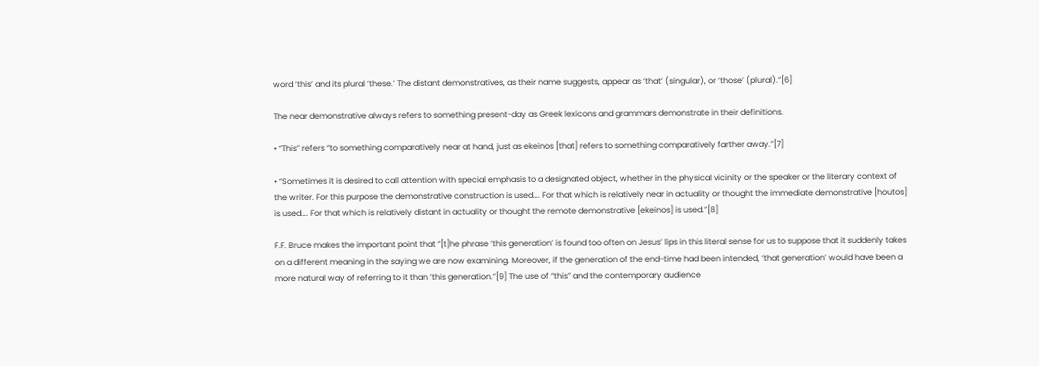word ‘this’ and its plural ‘these.’ The distant demonstratives, as their name suggests, appear as ‘that’ (singular), or ‘those’ (plural).”[6]

The near demonstrative always refers to something present-day as Greek lexicons and grammars demonstrate in their definitions.

• “This” refers “to something comparatively near at hand, just as ekeinos [that] refers to something comparatively farther away.”[7]

• “Sometimes it is desired to call attention with special emphasis to a designated object, whether in the physical vicinity or the speaker or the literary context of the writer. For this purpose the demonstrative construction is used…. For that which is relatively near in actuality or thought the immediate demonstrative [houtos] is used…. For that which is relatively distant in actuality or thought the remote demonstrative [ekeinos] is used.”[8]

F.F. Bruce makes the important point that “[t]he phrase ‘this generation’ is found too often on Jesus’ lips in this literal sense for us to suppose that it suddenly takes on a different meaning in the saying we are now examining. Moreover, if the generation of the end-time had been intended, ‘that generation’ would have been a more natural way of referring to it than ‘this generation.”[9] The use of “this” and the contemporary audience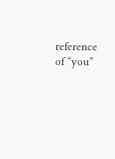reference of “you”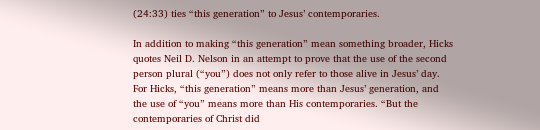(24:33) ties “this generation” to Jesus’ contemporaries.

In addition to making “this generation” mean something broader, Hicks quotes Neil D. Nelson in an attempt to prove that the use of the second person plural (“you”) does not only refer to those alive in Jesus’ day. For Hicks, “this generation” means more than Jesus’ generation, and the use of “you” means more than His contemporaries. “But the contemporaries of Christ did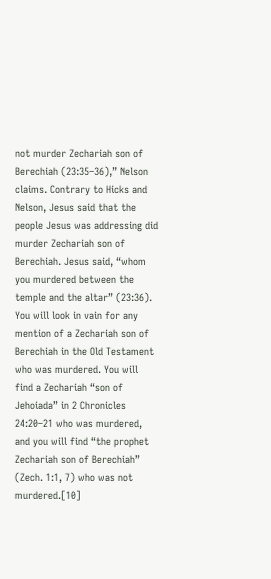not murder Zechariah son of Berechiah (23:35–36),” Nelson claims. Contrary to Hicks and Nelson, Jesus said that the people Jesus was addressing did murder Zechariah son of Berechiah. Jesus said, “whom you murdered between the temple and the altar” (23:36). You will look in vain for any mention of a Zechariah son of Berechiah in the Old Testament who was murdered. You will find a Zechariah “son of Jehoiada” in 2 Chronicles 24:20–21 who was murdered, and you will find “the prophet Zechariah son of Berechiah” (Zech. 1:1, 7) who was not murdered.[10]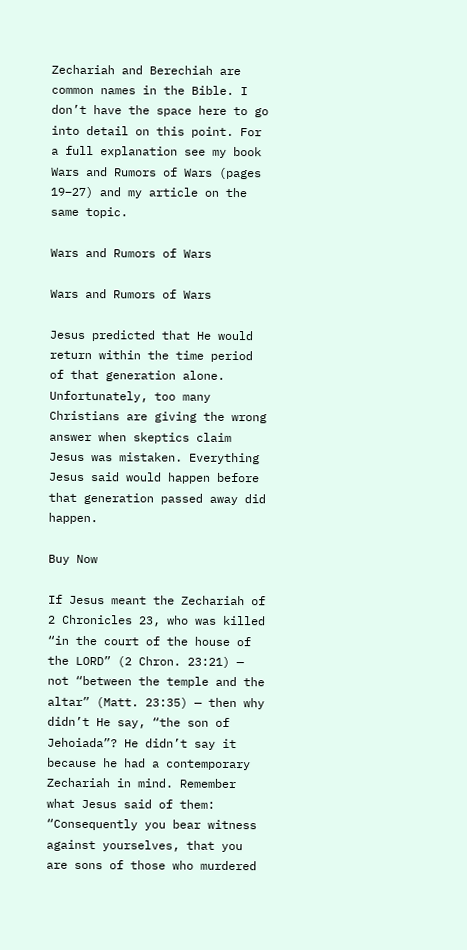Zechariah and Berechiah are common names in the Bible. I don’t have the space here to go into detail on this point. For a full explanation see my book Wars and Rumors of Wars (pages 19–27) and my article on the same topic.

Wars and Rumors of Wars

Wars and Rumors of Wars

Jesus predicted that He would return within the time period of that generation alone. Unfortunately, too many Christians are giving the wrong answer when skeptics claim Jesus was mistaken. Everything Jesus said would happen before that generation passed away did happen.

Buy Now

If Jesus meant the Zechariah of 2 Chronicles 23, who was killed “in the court of the house of the LORD” (2 Chron. 23:21) — not “between the temple and the altar” (Matt. 23:35) — then why didn’t He say, “the son of Jehoiada”? He didn’t say it because he had a contemporary Zechariah in mind. Remember what Jesus said of them: “Consequently you bear witness against yourselves, that you are sons of those who murdered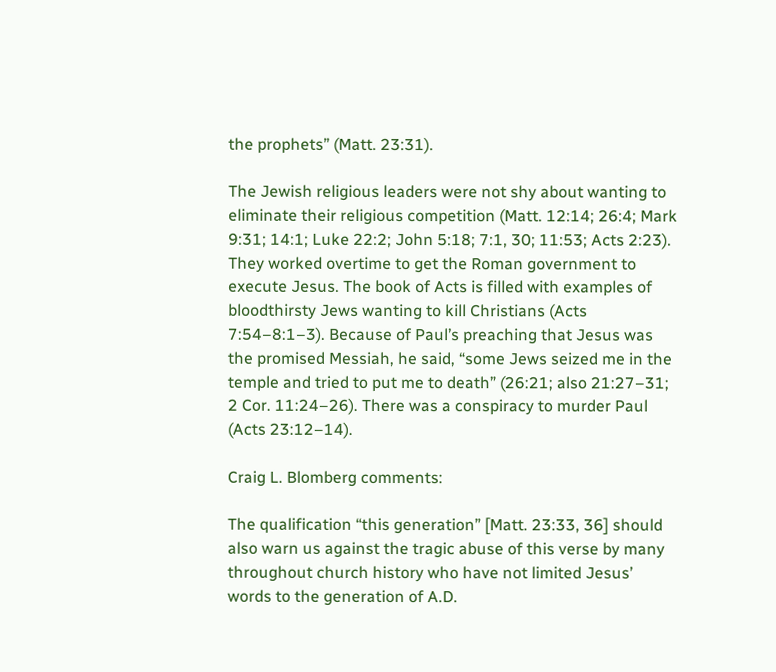the prophets” (Matt. 23:31).

The Jewish religious leaders were not shy about wanting to eliminate their religious competition (Matt. 12:14; 26:4; Mark 9:31; 14:1; Luke 22:2; John 5:18; 7:1, 30; 11:53; Acts 2:23). They worked overtime to get the Roman government to execute Jesus. The book of Acts is filled with examples of bloodthirsty Jews wanting to kill Christians (Acts 7:54–8:1–3). Because of Paul’s preaching that Jesus was the promised Messiah, he said, “some Jews seized me in the temple and tried to put me to death” (26:21; also 21:27–31; 2 Cor. 11:24–26). There was a conspiracy to murder Paul (Acts 23:12–14).

Craig L. Blomberg comments:

The qualification “this generation” [Matt. 23:33, 36] should also warn us against the tragic abuse of this verse by many throughout church history who have not limited Jesus’ words to the generation of A.D.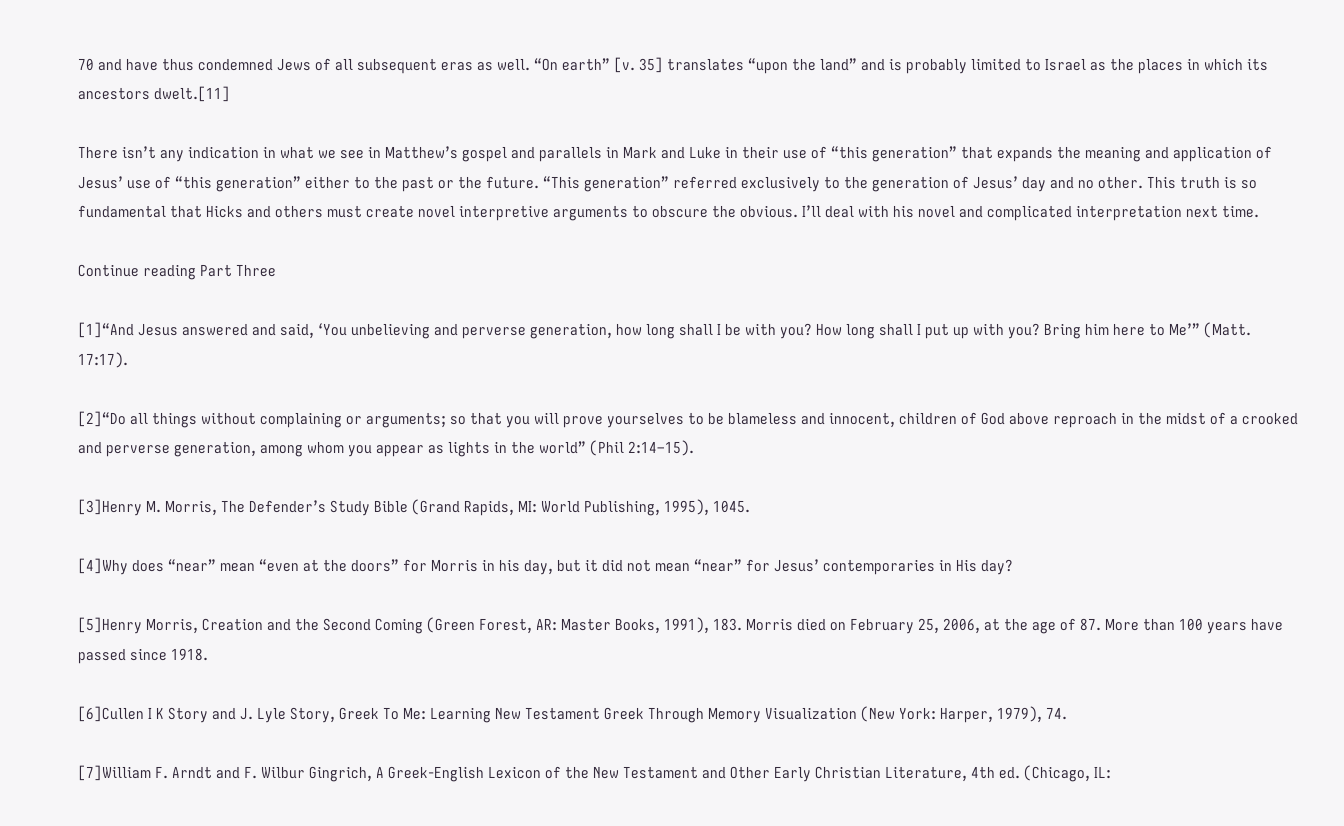70 and have thus condemned Jews of all subsequent eras as well. “On earth” [v. 35] translates “upon the land” and is probably limited to Israel as the places in which its ancestors dwelt.[11]

There isn’t any indication in what we see in Matthew’s gospel and parallels in Mark and Luke in their use of “this generation” that expands the meaning and application of Jesus’ use of “this generation” either to the past or the future. “This generation” referred exclusively to the generation of Jesus’ day and no other. This truth is so fundamental that Hicks and others must create novel interpretive arguments to obscure the obvious. I’ll deal with his novel and complicated interpretation next time.

Continue reading Part Three

[1]“And Jesus answered and said, ‘You unbelieving and perverse generation, how long shall I be with you? How long shall I put up with you? Bring him here to Me’” (Matt. 17:17).

[2]“Do all things without complaining or arguments; so that you will prove yourselves to be blameless and innocent, children of God above reproach in the midst of a crooked and perverse generation, among whom you appear as lights in the world” (Phil 2:14–15).

[3]Henry M. Morris, The Defender’s Study Bible (Grand Rapids, MI: World Publishing, 1995), 1045.

[4]Why does “near” mean “even at the doors” for Morris in his day, but it did not mean “near” for Jesus’ contemporaries in His day?

[5]Henry Morris, Creation and the Second Coming (Green Forest, AR: Master Books, 1991), 183. Morris died on February 25, 2006, at the age of 87. More than 100 years have passed since 1918.

[6]Cullen I K Story and J. Lyle Story, Greek To Me: Learning New Testament Greek Through Memory Visualization (New York: Harper, 1979), 74.

[7]William F. Arndt and F. Wilbur Gingrich, A Greek-English Lexicon of the New Testament and Other Early Christian Literature, 4th ed. (Chicago, IL: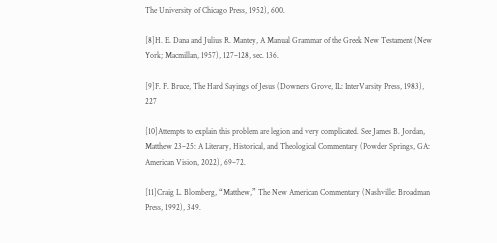The University of Chicago Press, 1952), 600.

[8]H. E. Dana and Julius R. Mantey, A Manual Grammar of the Greek New Testament (New York; Macmillan, 1957), 127–128, sec. 136.

[9]F. F. Bruce, The Hard Sayings of Jesus (Downers Grove, IL: InterVarsity Press, 1983), 227

[10]Attempts to explain this problem are legion and very complicated. See James B. Jordan, Matthew 23–25: A Literary, Historical, and Theological Commentary (Powder Springs, GA: American Vision, 2022), 69–72.

[11]Craig L. Blomberg, “Matthew,” The New American Commentary (Nashville: Broadman Press, 1992), 349.